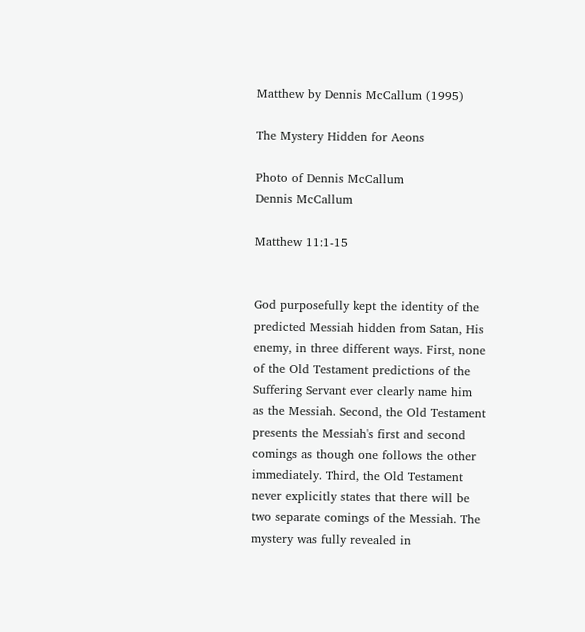Matthew by Dennis McCallum (1995)

The Mystery Hidden for Aeons

Photo of Dennis McCallum
Dennis McCallum

Matthew 11:1-15


God purposefully kept the identity of the predicted Messiah hidden from Satan, His enemy, in three different ways. First, none of the Old Testament predictions of the Suffering Servant ever clearly name him as the Messiah. Second, the Old Testament presents the Messiah's first and second comings as though one follows the other immediately. Third, the Old Testament never explicitly states that there will be two separate comings of the Messiah. The mystery was fully revealed in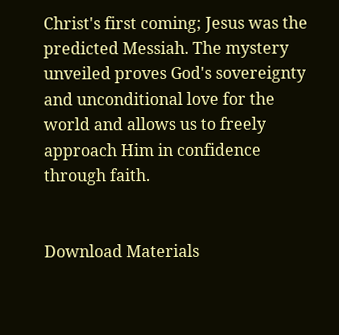Christ's first coming; Jesus was the predicted Messiah. The mystery unveiled proves God's sovereignty and unconditional love for the world and allows us to freely approach Him in confidence through faith.


Download Materials